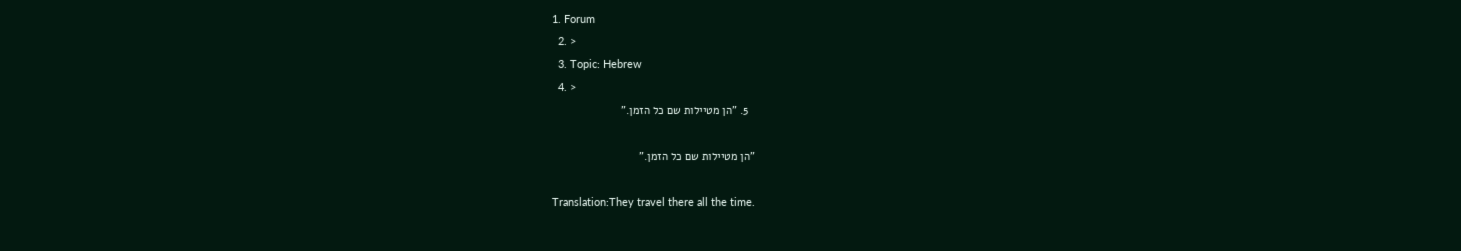1. Forum
  2. >
  3. Topic: Hebrew
  4. >
  5. "הן מטיילות שם כל הזמן."

"הן מטיילות שם כל הזמן."

Translation:They travel there all the time.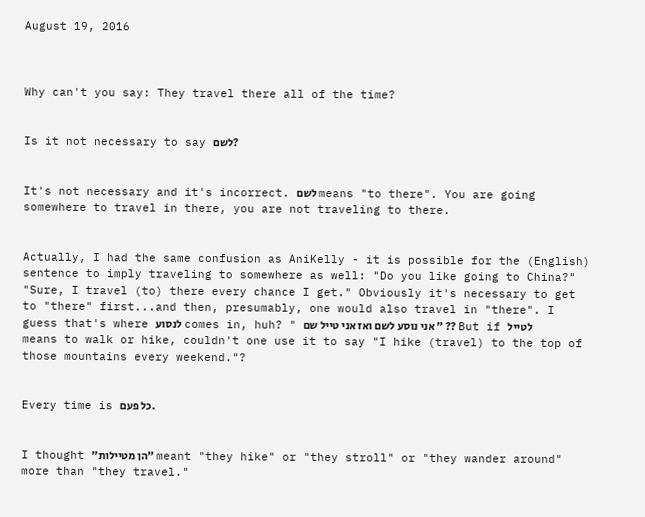August 19, 2016



Why can't you say: They travel there all of the time?


Is it not necessary to say לשם?


It's not necessary and it's incorrect. לשם means "to there". You are going somewhere to travel in there, you are not traveling to there.


Actually, I had the same confusion as AniKelly - it is possible for the (English) sentence to imply traveling to somewhere as well: "Do you like going to China?" "Sure, I travel (to) there every chance I get." Obviously it's necessary to get to "there" first...and then, presumably, one would also travel in "there". I guess that's where לנסוע comes in, huh? " אני נוסע לשם ואז אני טייל שם " ?? But if לטייל means to walk or hike, couldn't one use it to say "I hike (travel) to the top of those mountains every weekend."?


Every time is כל פעם.


I thought "הן מטיילות" meant "they hike" or "they stroll" or "they wander around" more than "they travel."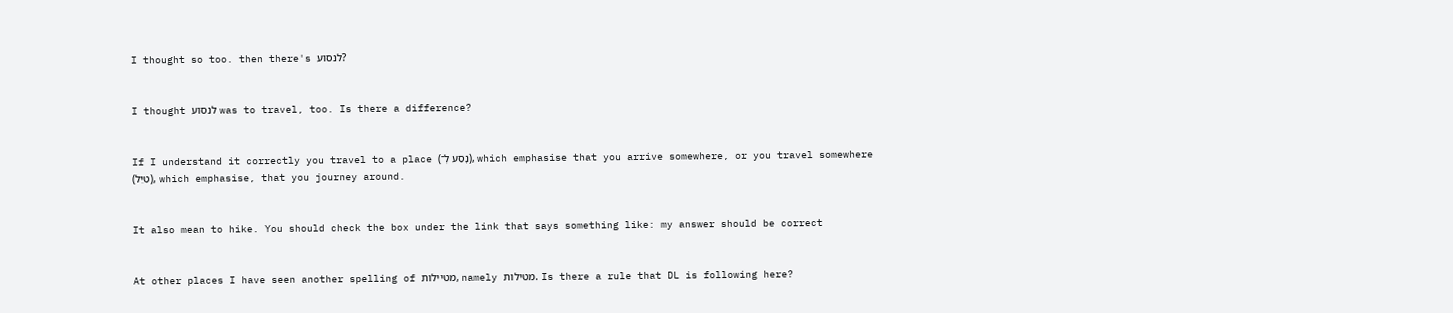I thought so too. then there's לנסוע?


I thought לנסוע was to travel, too. Is there a difference?


If I understand it correctly you travel to a place (נָסַע לְ־), which emphasise that you arrive somewhere, or you travel somewhere (טִיֵּל), which emphasise, that you journey around.


It also mean to hike. You should check the box under the link that says something like: my answer should be correct


At other places I have seen another spelling of מטיילות, namely מטילות. Is there a rule that DL is following here?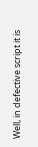Well, in defective script it is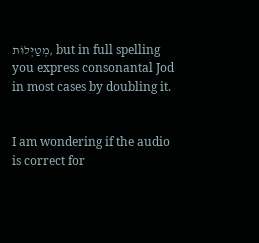מְטַיְּלוֹּת, but in full spelling you express consonantal Jod in most cases by doubling it.


I am wondering if the audio is correct for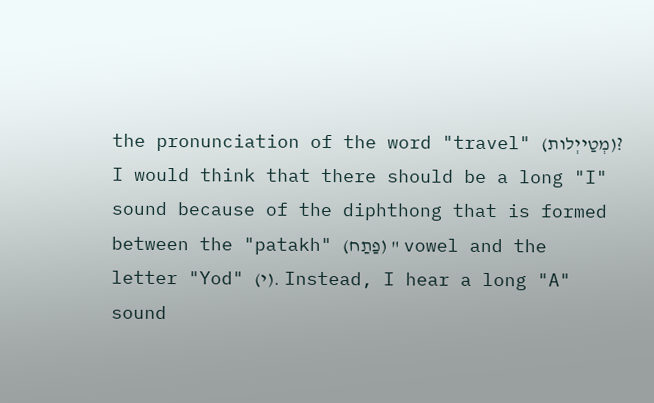the pronunciation of the word "travel" (מְטַייְלות)? I would think that there should be a long "I" sound because of the diphthong that is formed between the "patakh" (פַתַח) " vowel and the letter "Yod" (י). Instead, I hear a long "A" sound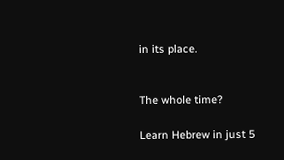in its place.


The whole time?

Learn Hebrew in just 5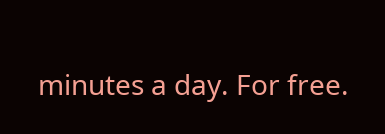minutes a day. For free.